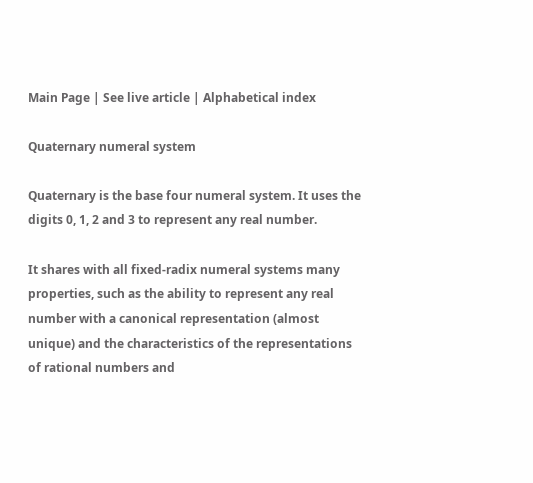Main Page | See live article | Alphabetical index

Quaternary numeral system

Quaternary is the base four numeral system. It uses the digits 0, 1, 2 and 3 to represent any real number.

It shares with all fixed-radix numeral systems many properties, such as the ability to represent any real number with a canonical representation (almost unique) and the characteristics of the representations of rational numbers and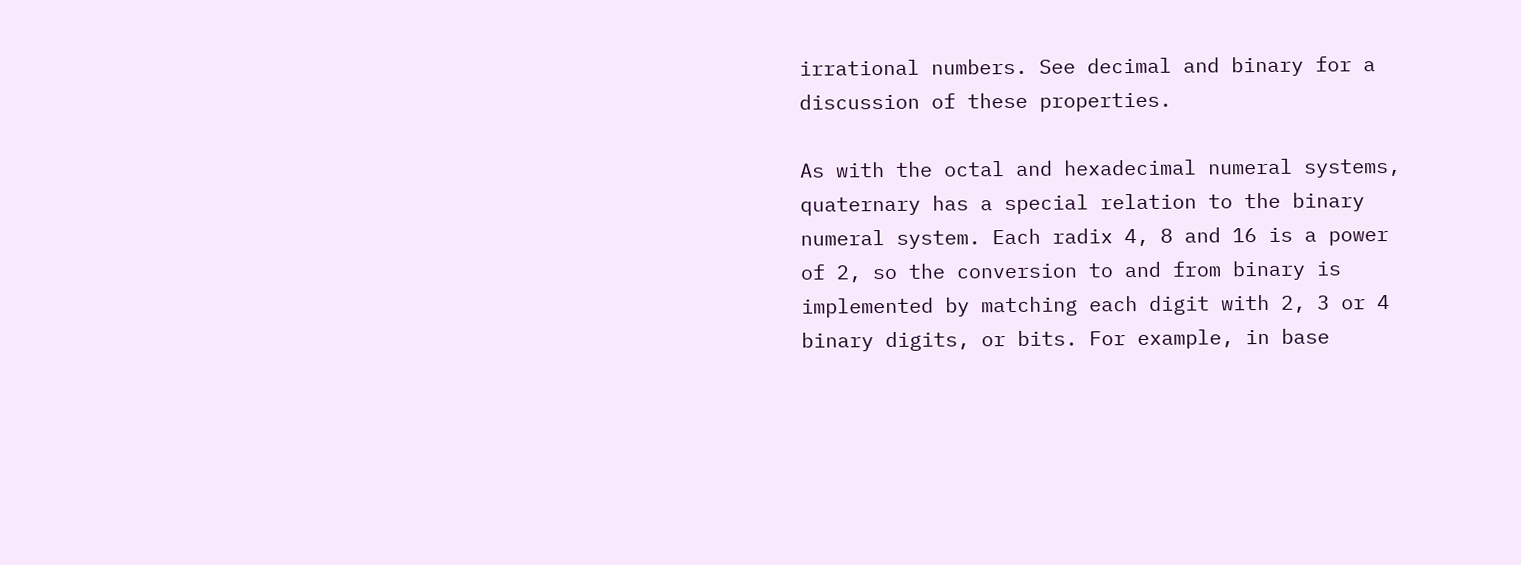irrational numbers. See decimal and binary for a discussion of these properties.

As with the octal and hexadecimal numeral systems, quaternary has a special relation to the binary numeral system. Each radix 4, 8 and 16 is a power of 2, so the conversion to and from binary is implemented by matching each digit with 2, 3 or 4 binary digits, or bits. For example, in base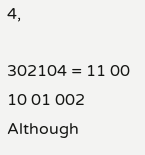4,

302104 = 11 00 10 01 002
Although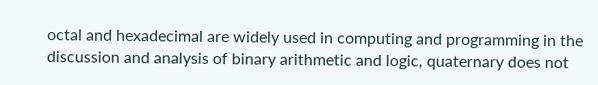octal and hexadecimal are widely used in computing and programming in the discussion and analysis of binary arithmetic and logic, quaternary does not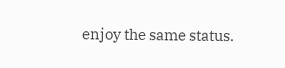enjoy the same status.